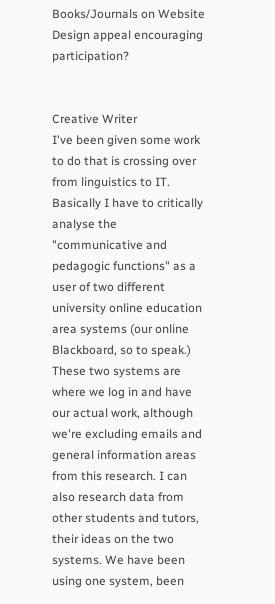Books/Journals on Website Design appeal encouraging participation?


Creative Writer
I've been given some work to do that is crossing over from linguistics to IT. Basically I have to critically analyse the "communicative and pedagogic functions" as a user of two different university online education area systems (our online Blackboard, so to speak.) These two systems are where we log in and have our actual work, although we're excluding emails and general information areas from this research. I can also research data from other students and tutors, their ideas on the two systems. We have been using one system, been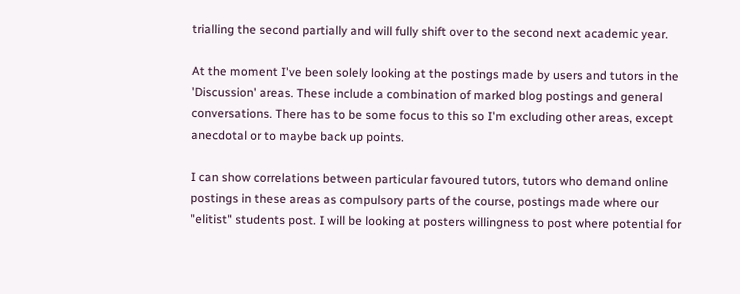trialling the second partially and will fully shift over to the second next academic year.

At the moment I've been solely looking at the postings made by users and tutors in the 'Discussion' areas. These include a combination of marked blog postings and general conversations. There has to be some focus to this so I'm excluding other areas, except anecdotal or to maybe back up points.

I can show correlations between particular favoured tutors, tutors who demand online postings in these areas as compulsory parts of the course, postings made where our "elitist" students post. I will be looking at posters willingness to post where potential for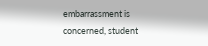embarrassment is concerned, student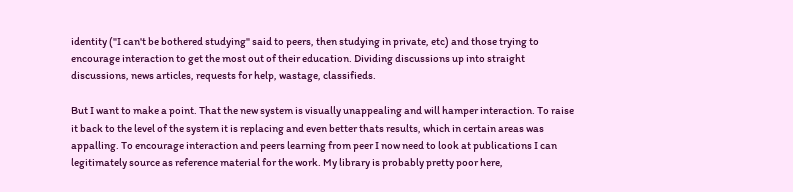identity ("I can't be bothered studying" said to peers, then studying in private, etc) and those trying to encourage interaction to get the most out of their education. Dividing discussions up into straight discussions, news articles, requests for help, wastage, classifieds.

But I want to make a point. That the new system is visually unappealing and will hamper interaction. To raise it back to the level of the system it is replacing and even better thats results, which in certain areas was appalling. To encourage interaction and peers learning from peer I now need to look at publications I can legitimately source as reference material for the work. My library is probably pretty poor here,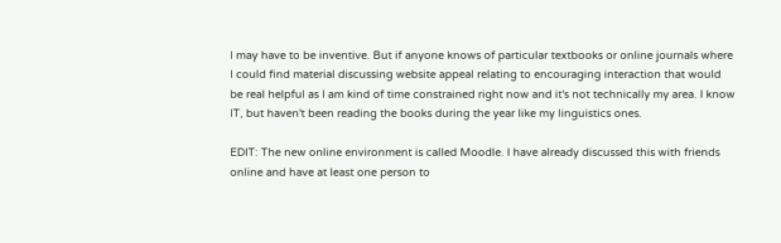I may have to be inventive. But if anyone knows of particular textbooks or online journals where I could find material discussing website appeal relating to encouraging interaction that would be real helpful as I am kind of time constrained right now and it's not technically my area. I know IT, but haven't been reading the books during the year like my linguistics ones.

EDIT: The new online environment is called Moodle. I have already discussed this with friends online and have at least one person to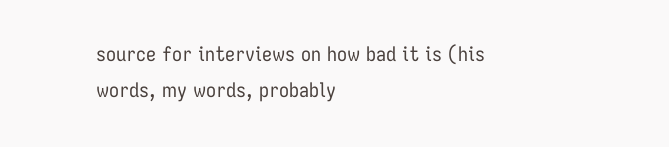source for interviews on how bad it is (his words, my words, probably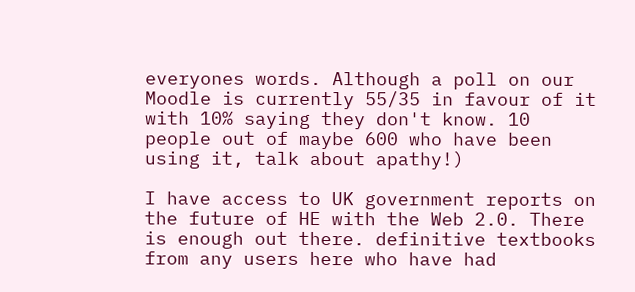everyones words. Although a poll on our Moodle is currently 55/35 in favour of it with 10% saying they don't know. 10 people out of maybe 600 who have been using it, talk about apathy!)

I have access to UK government reports on the future of HE with the Web 2.0. There is enough out there. definitive textbooks from any users here who have had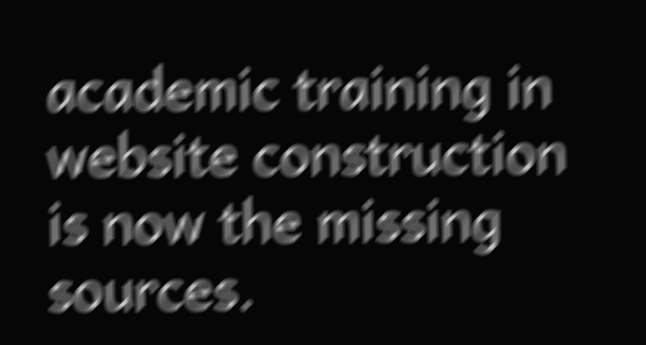academic training in website construction is now the missing sources.